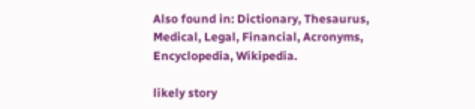Also found in: Dictionary, Thesaurus, Medical, Legal, Financial, Acronyms, Encyclopedia, Wikipedia.

likely story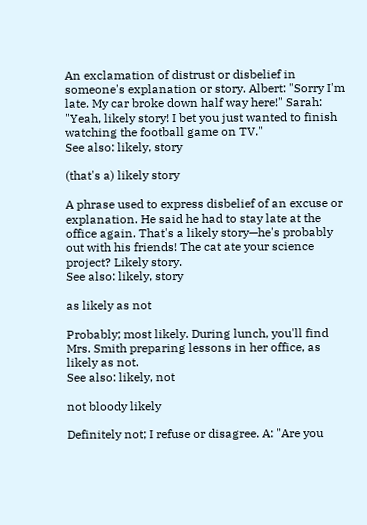An exclamation of distrust or disbelief in someone's explanation or story. Albert: "Sorry I'm late. My car broke down half way here!" Sarah: "Yeah, likely story! I bet you just wanted to finish watching the football game on TV."
See also: likely, story

(that's a) likely story

A phrase used to express disbelief of an excuse or explanation. He said he had to stay late at the office again. That's a likely story—he's probably out with his friends! The cat ate your science project? Likely story.
See also: likely, story

as likely as not

Probably; most likely. During lunch, you'll find Mrs. Smith preparing lessons in her office, as likely as not.
See also: likely, not

not bloody likely

Definitely not; I refuse or disagree. A: "Are you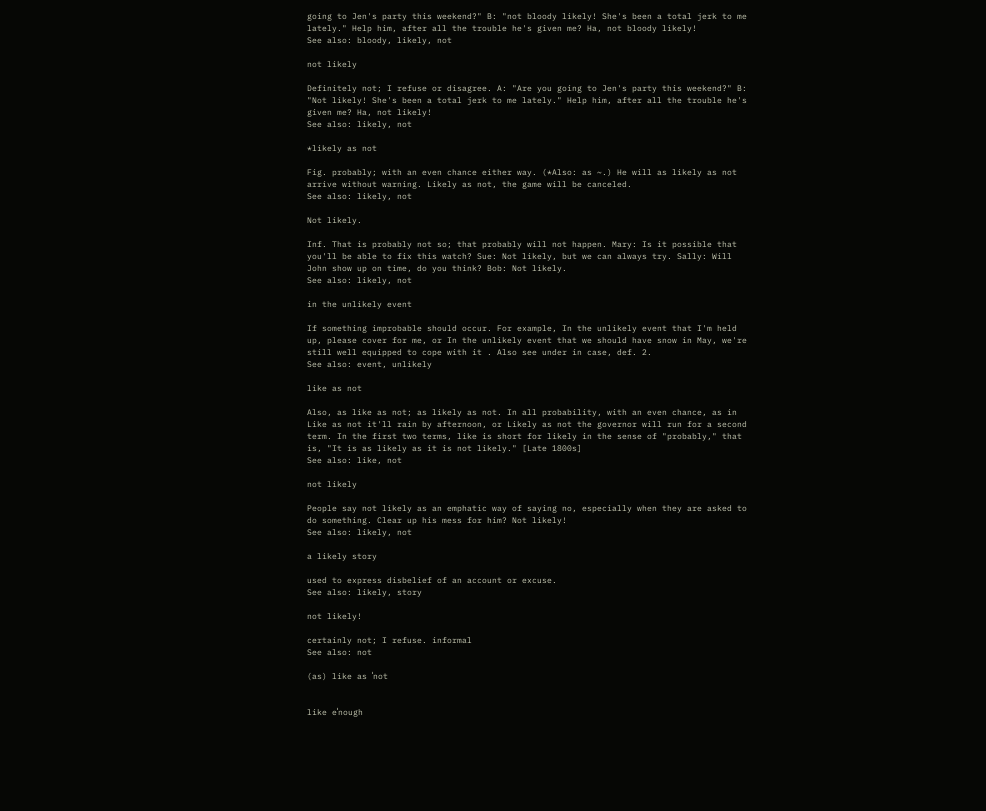going to Jen's party this weekend?" B: "not bloody likely! She's been a total jerk to me lately." Help him, after all the trouble he's given me? Ha, not bloody likely!
See also: bloody, likely, not

not likely

Definitely not; I refuse or disagree. A: "Are you going to Jen's party this weekend?" B: "Not likely! She's been a total jerk to me lately." Help him, after all the trouble he's given me? Ha, not likely!
See also: likely, not

*likely as not

Fig. probably; with an even chance either way. (*Also: as ~.) He will as likely as not arrive without warning. Likely as not, the game will be canceled.
See also: likely, not

Not likely.

Inf. That is probably not so; that probably will not happen. Mary: Is it possible that you'll be able to fix this watch? Sue: Not likely, but we can always try. Sally: Will John show up on time, do you think? Bob: Not likely.
See also: likely, not

in the unlikely event

If something improbable should occur. For example, In the unlikely event that I'm held up, please cover for me, or In the unlikely event that we should have snow in May, we're still well equipped to cope with it . Also see under in case, def. 2.
See also: event, unlikely

like as not

Also, as like as not; as likely as not. In all probability, with an even chance, as in Like as not it'll rain by afternoon, or Likely as not the governor will run for a second term. In the first two terms, like is short for likely in the sense of "probably," that is, "It is as likely as it is not likely." [Late 1800s]
See also: like, not

not likely

People say not likely as an emphatic way of saying no, especially when they are asked to do something. Clear up his mess for him? Not likely!
See also: likely, not

a likely story

used to express disbelief of an account or excuse.
See also: likely, story

not likely!

certainly not; I refuse. informal
See also: not

(as) like as ˈnot


like eˈnough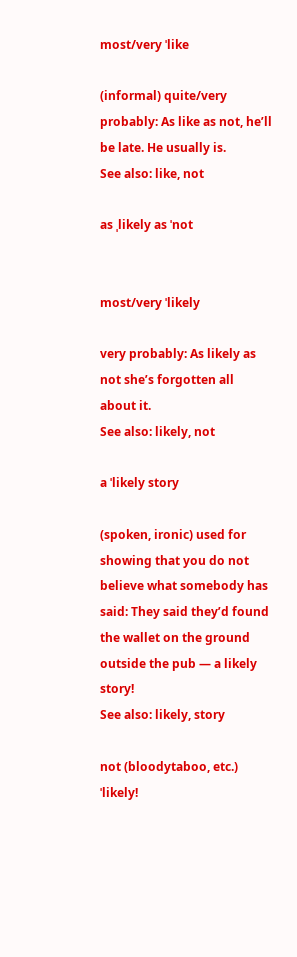most/very ˈlike

(informal) quite/very probably: As like as not, he’ll be late. He usually is.
See also: like, not

as ˌlikely as ˈnot


most/very ˈlikely

very probably: As likely as not she’s forgotten all about it.
See also: likely, not

a ˈlikely story

(spoken, ironic) used for showing that you do not believe what somebody has said: They said they’d found the wallet on the ground outside the pub — a likely story!
See also: likely, story

not (bloodytaboo, etc.) ˈlikely!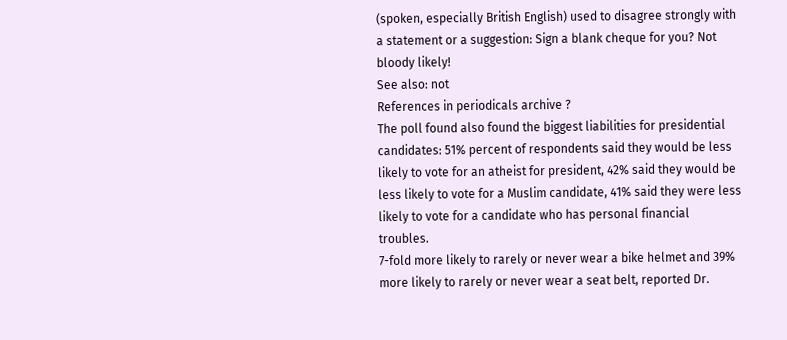(spoken, especially British English) used to disagree strongly with a statement or a suggestion: Sign a blank cheque for you? Not bloody likely!
See also: not
References in periodicals archive ?
The poll found also found the biggest liabilities for presidential candidates: 51% percent of respondents said they would be less likely to vote for an atheist for president, 42% said they would be less likely to vote for a Muslim candidate, 41% said they were less likely to vote for a candidate who has personal financial troubles.
7-fold more likely to rarely or never wear a bike helmet and 39% more likely to rarely or never wear a seat belt, reported Dr.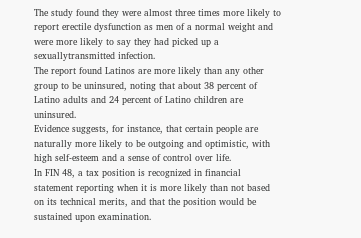The study found they were almost three times more likely to report erectile dysfunction as men of a normal weight and were more likely to say they had picked up a sexuallytransmitted infection.
The report found Latinos are more likely than any other group to be uninsured, noting that about 38 percent of Latino adults and 24 percent of Latino children are uninsured.
Evidence suggests, for instance, that certain people are naturally more likely to be outgoing and optimistic, with high self-esteem and a sense of control over life.
In FIN 48, a tax position is recognized in financial statement reporting when it is more likely than not based on its technical merits, and that the position would be sustained upon examination.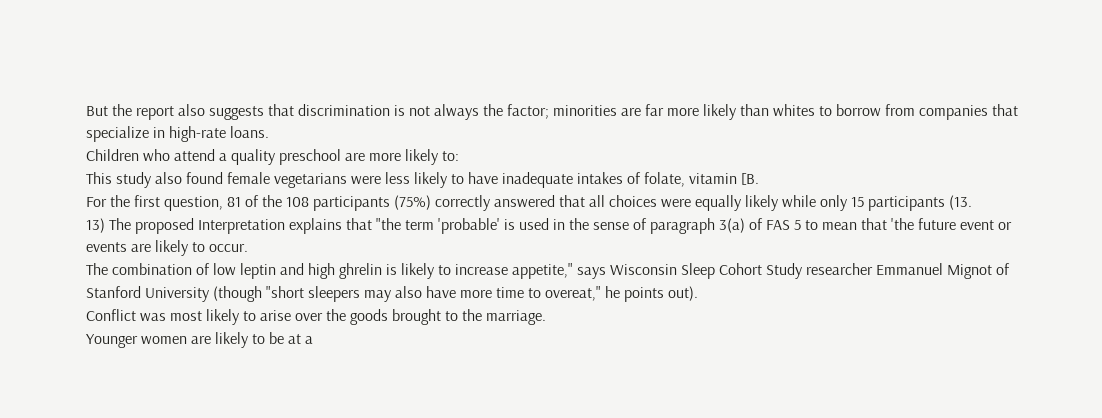But the report also suggests that discrimination is not always the factor; minorities are far more likely than whites to borrow from companies that specialize in high-rate loans.
Children who attend a quality preschool are more likely to:
This study also found female vegetarians were less likely to have inadequate intakes of folate, vitamin [B.
For the first question, 81 of the 108 participants (75%) correctly answered that all choices were equally likely while only 15 participants (13.
13) The proposed Interpretation explains that "the term 'probable' is used in the sense of paragraph 3(a) of FAS 5 to mean that 'the future event or events are likely to occur.
The combination of low leptin and high ghrelin is likely to increase appetite," says Wisconsin Sleep Cohort Study researcher Emmanuel Mignot of Stanford University (though "short sleepers may also have more time to overeat," he points out).
Conflict was most likely to arise over the goods brought to the marriage.
Younger women are likely to be at a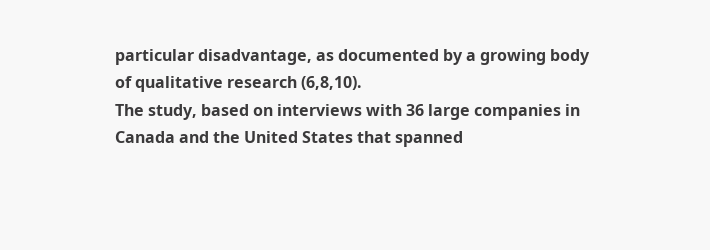particular disadvantage, as documented by a growing body of qualitative research (6,8,10).
The study, based on interviews with 36 large companies in Canada and the United States that spanned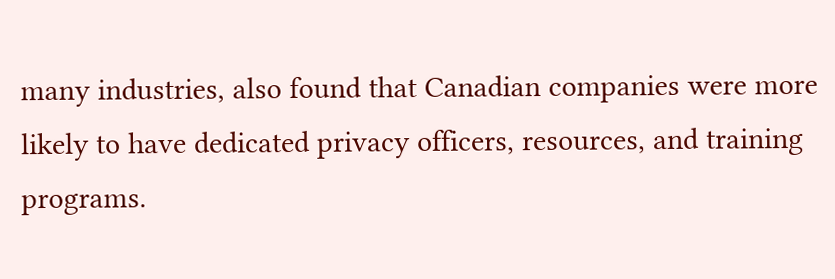many industries, also found that Canadian companies were more likely to have dedicated privacy officers, resources, and training programs.